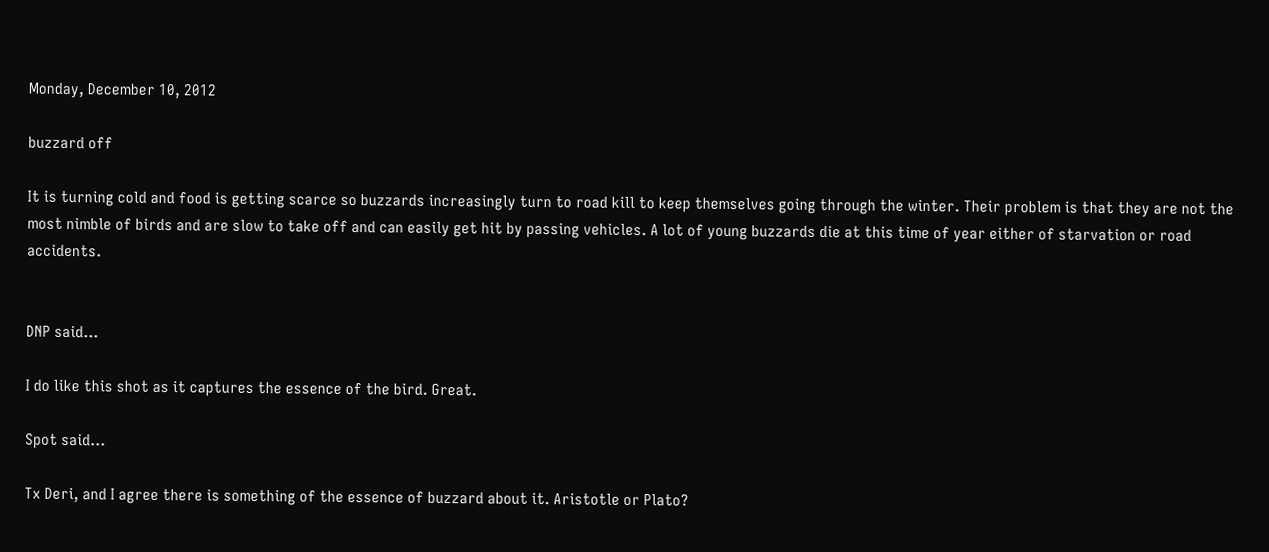Monday, December 10, 2012

buzzard off

It is turning cold and food is getting scarce so buzzards increasingly turn to road kill to keep themselves going through the winter. Their problem is that they are not the most nimble of birds and are slow to take off and can easily get hit by passing vehicles. A lot of young buzzards die at this time of year either of starvation or road accidents.


DNP said...

I do like this shot as it captures the essence of the bird. Great.

Spot said...

Tx Deri, and I agree there is something of the essence of buzzard about it. Aristotle or Plato?